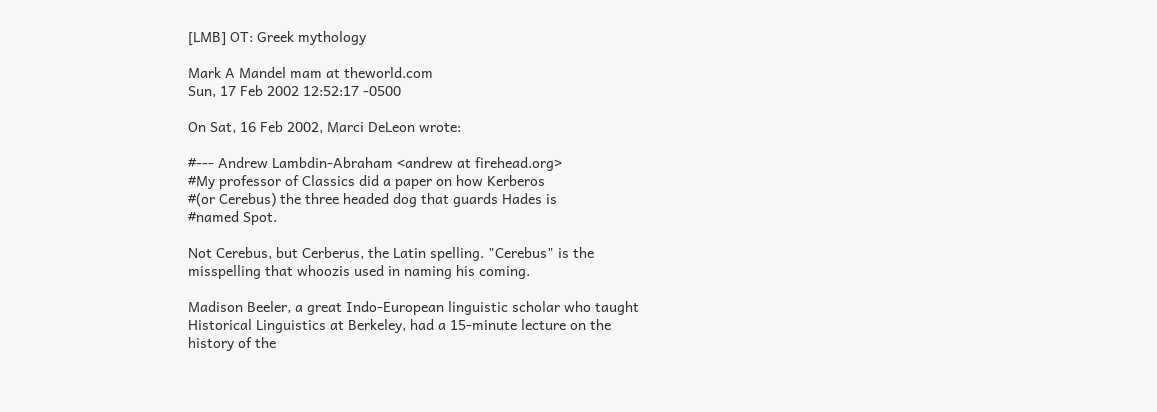[LMB] OT: Greek mythology

Mark A Mandel mam at theworld.com
Sun, 17 Feb 2002 12:52:17 -0500

On Sat, 16 Feb 2002, Marci DeLeon wrote:

#--- Andrew Lambdin-Abraham <andrew at firehead.org>
#My professor of Classics did a paper on how Kerberos
#(or Cerebus) the three headed dog that guards Hades is
#named Spot.

Not Cerebus, but Cerberus, the Latin spelling. "Cerebus" is the
misspelling that whoozis used in naming his coming.

Madison Beeler, a great Indo-European linguistic scholar who taught
Historical Linguistics at Berkeley, had a 15-minute lecture on the
history of the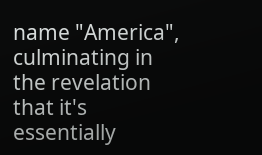name "America", culminating in the revelation that it's
essentially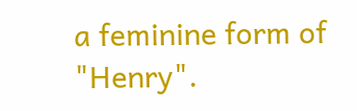a feminine form of "Henry".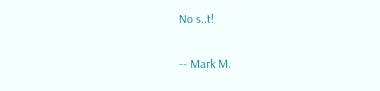No s..t!

-- Mark M.